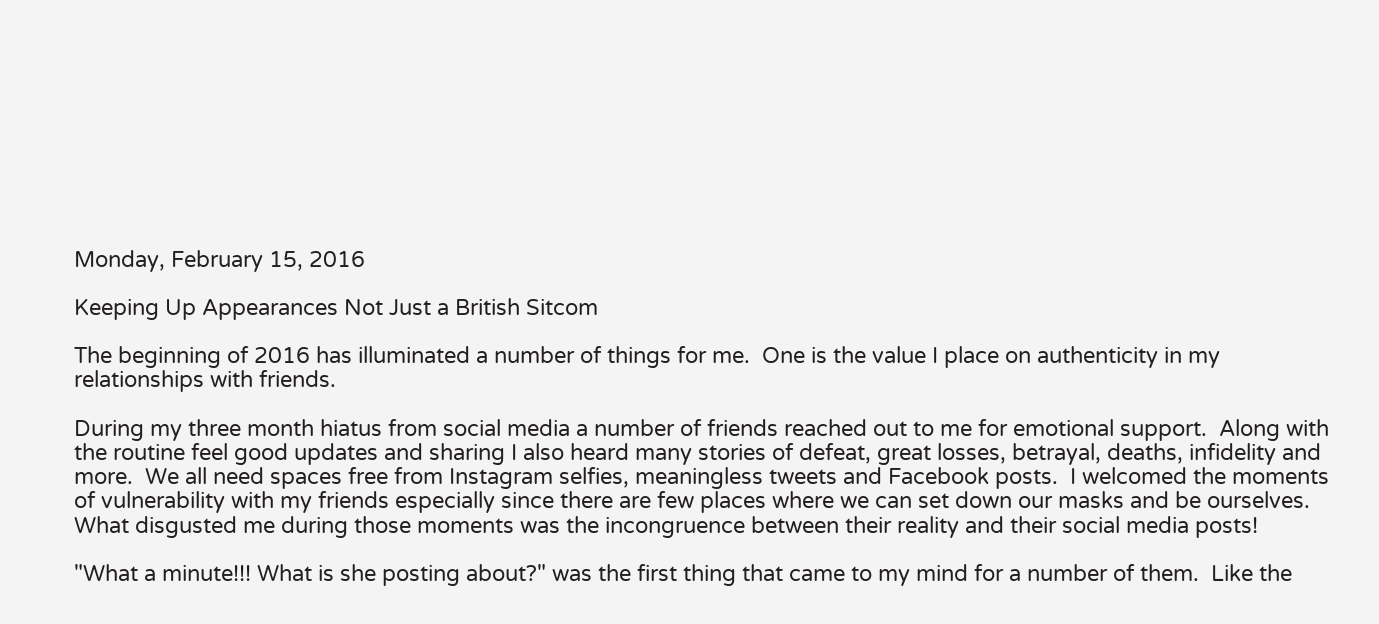Monday, February 15, 2016

Keeping Up Appearances Not Just a British Sitcom

The beginning of 2016 has illuminated a number of things for me.  One is the value I place on authenticity in my relationships with friends.

During my three month hiatus from social media a number of friends reached out to me for emotional support.  Along with the routine feel good updates and sharing I also heard many stories of defeat, great losses, betrayal, deaths, infidelity and more.  We all need spaces free from Instagram selfies, meaningless tweets and Facebook posts.  I welcomed the moments of vulnerability with my friends especially since there are few places where we can set down our masks and be ourselves.  What disgusted me during those moments was the incongruence between their reality and their social media posts!

"What a minute!!! What is she posting about?" was the first thing that came to my mind for a number of them.  Like the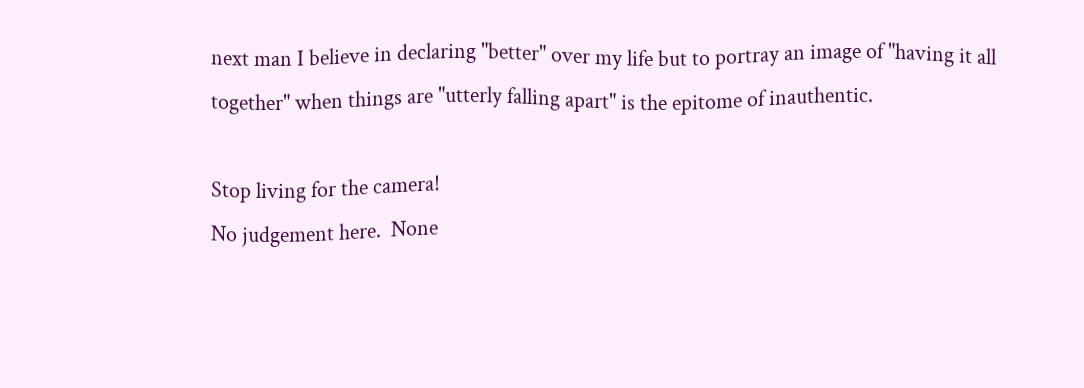next man I believe in declaring "better" over my life but to portray an image of "having it all together" when things are "utterly falling apart" is the epitome of inauthentic.

Stop living for the camera!
No judgement here.  None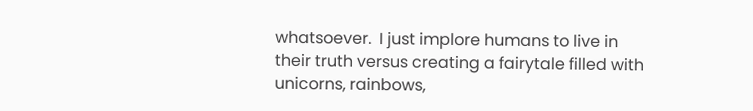whatsoever.  I just implore humans to live in their truth versus creating a fairytale filled with unicorns, rainbows,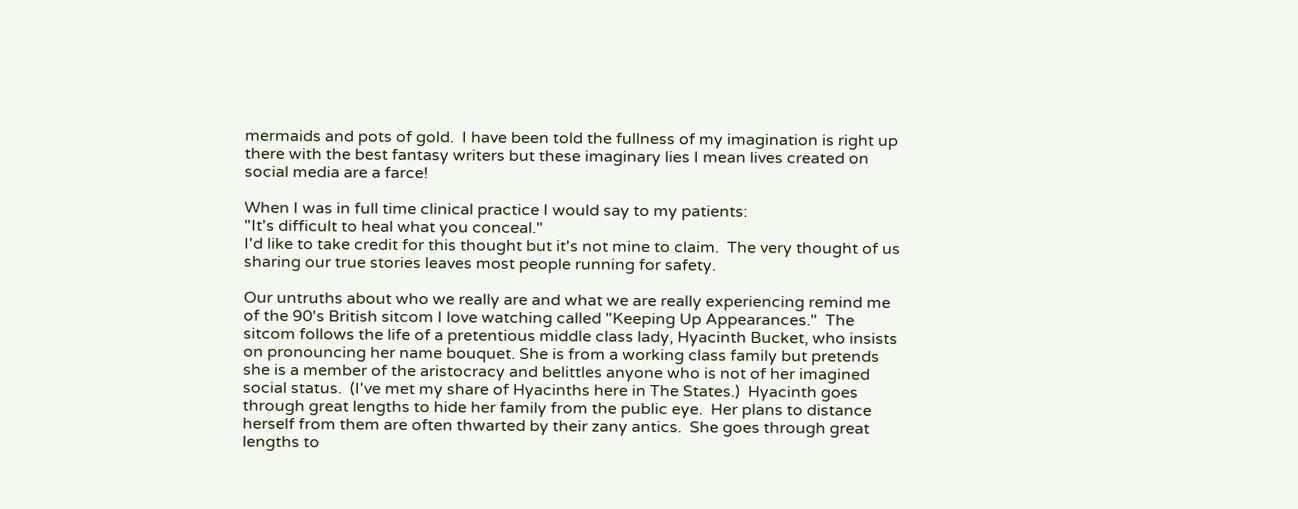mermaids and pots of gold.  I have been told the fullness of my imagination is right up there with the best fantasy writers but these imaginary lies I mean lives created on social media are a farce!

When I was in full time clinical practice I would say to my patients:
"It's difficult to heal what you conceal."
I'd like to take credit for this thought but it's not mine to claim.  The very thought of us sharing our true stories leaves most people running for safety.

Our untruths about who we really are and what we are really experiencing remind me of the 90's British sitcom I love watching called "Keeping Up Appearances."  The sitcom follows the life of a pretentious middle class lady, Hyacinth Bucket, who insists on pronouncing her name bouquet. She is from a working class family but pretends she is a member of the aristocracy and belittles anyone who is not of her imagined social status.  (I've met my share of Hyacinths here in The States.)  Hyacinth goes through great lengths to hide her family from the public eye.  Her plans to distance herself from them are often thwarted by their zany antics.  She goes through great lengths to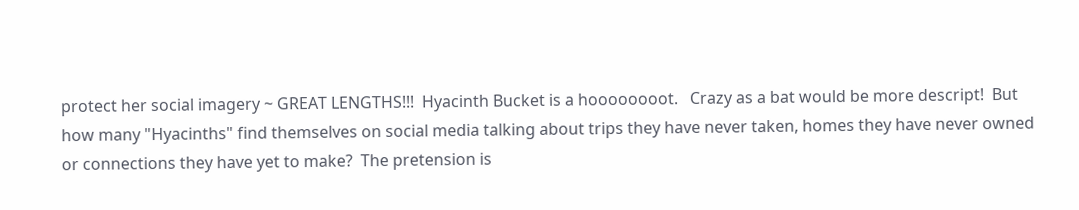protect her social imagery ~ GREAT LENGTHS!!!  Hyacinth Bucket is a hoooooooot.   Crazy as a bat would be more descript!  But how many "Hyacinths" find themselves on social media talking about trips they have never taken, homes they have never owned or connections they have yet to make?  The pretension is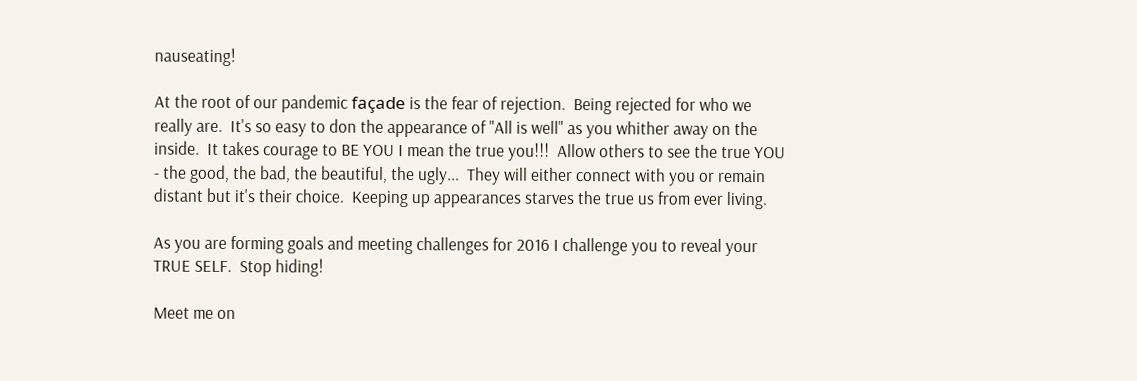nauseating!

At the root of our pandemic façade is the fear of rejection.  Being rejected for who we really are.  It's so easy to don the appearance of "All is well" as you whither away on the inside.  It takes courage to BE YOU I mean the true you!!!  Allow others to see the true YOU - the good, the bad, the beautiful, the ugly...  They will either connect with you or remain distant but it's their choice.  Keeping up appearances starves the true us from ever living.

As you are forming goals and meeting challenges for 2016 I challenge you to reveal your TRUE SELF.  Stop hiding!

Meet me on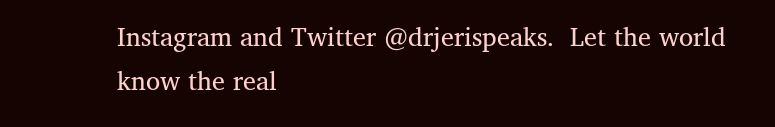Instagram and Twitter @drjerispeaks.  Let the world know the real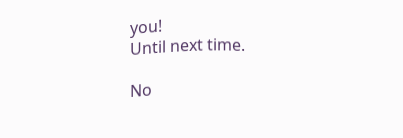you!
Until next time.

No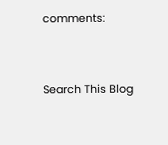comments:


Search This Blog